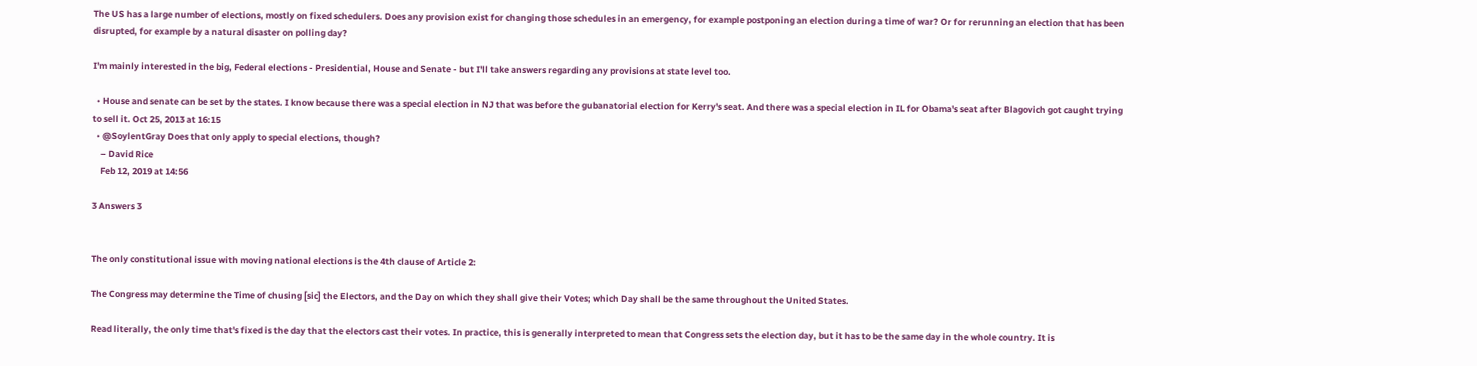The US has a large number of elections, mostly on fixed schedulers. Does any provision exist for changing those schedules in an emergency, for example postponing an election during a time of war? Or for rerunning an election that has been disrupted, for example by a natural disaster on polling day?

I'm mainly interested in the big, Federal elections - Presidential, House and Senate - but I'll take answers regarding any provisions at state level too.

  • House and senate can be set by the states. I know because there was a special election in NJ that was before the gubanatorial election for Kerry's seat. And there was a special election in IL for Obama's seat after Blagovich got caught trying to sell it. Oct 25, 2013 at 16:15
  • @SoylentGray Does that only apply to special elections, though?
    – David Rice
    Feb 12, 2019 at 14:56

3 Answers 3


The only constitutional issue with moving national elections is the 4th clause of Article 2:

The Congress may determine the Time of chusing [sic] the Electors, and the Day on which they shall give their Votes; which Day shall be the same throughout the United States.

Read literally, the only time that's fixed is the day that the electors cast their votes. In practice, this is generally interpreted to mean that Congress sets the election day, but it has to be the same day in the whole country. It is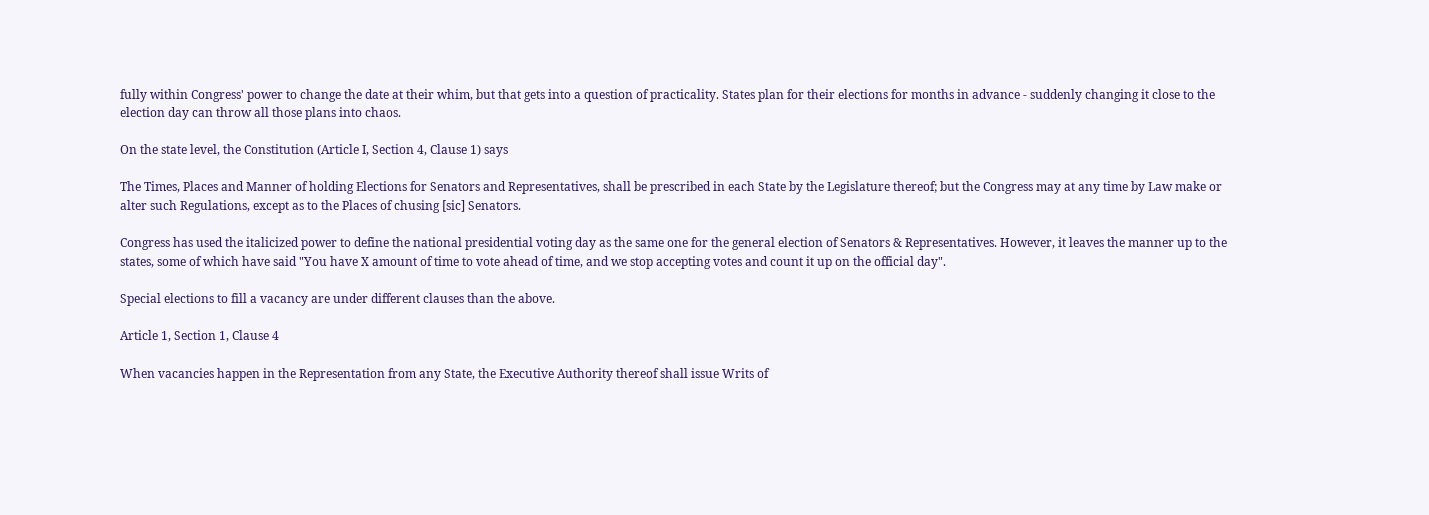fully within Congress' power to change the date at their whim, but that gets into a question of practicality. States plan for their elections for months in advance - suddenly changing it close to the election day can throw all those plans into chaos.

On the state level, the Constitution (Article I, Section 4, Clause 1) says

The Times, Places and Manner of holding Elections for Senators and Representatives, shall be prescribed in each State by the Legislature thereof; but the Congress may at any time by Law make or alter such Regulations, except as to the Places of chusing [sic] Senators.

Congress has used the italicized power to define the national presidential voting day as the same one for the general election of Senators & Representatives. However, it leaves the manner up to the states, some of which have said "You have X amount of time to vote ahead of time, and we stop accepting votes and count it up on the official day".

Special elections to fill a vacancy are under different clauses than the above.

Article 1, Section 1, Clause 4

When vacancies happen in the Representation from any State, the Executive Authority thereof shall issue Writs of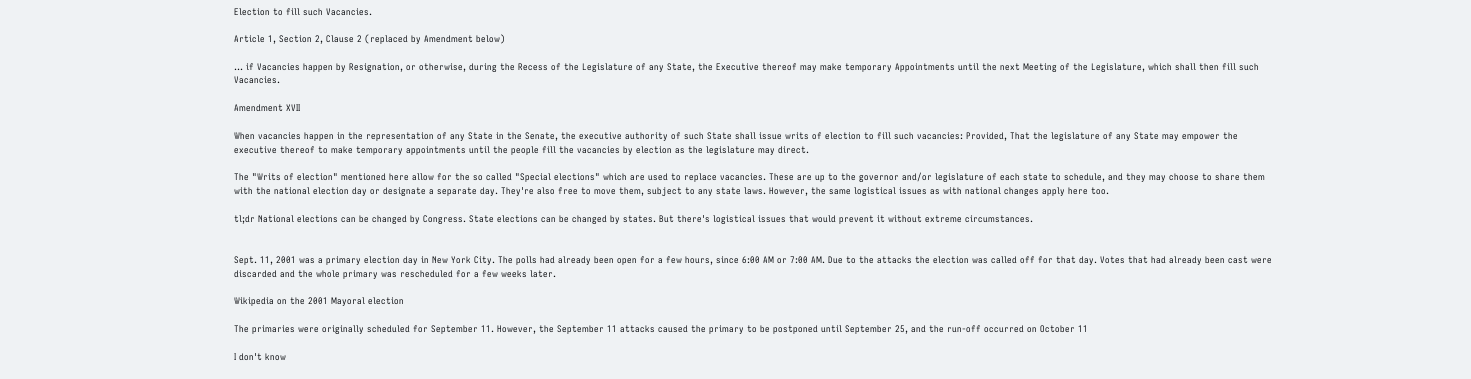Election to fill such Vacancies.

Article 1, Section 2, Clause 2 (replaced by Amendment below)

... if Vacancies happen by Resignation, or otherwise, during the Recess of the Legislature of any State, the Executive thereof may make temporary Appointments until the next Meeting of the Legislature, which shall then fill such Vacancies.

Amendment XVII

When vacancies happen in the representation of any State in the Senate, the executive authority of such State shall issue writs of election to fill such vacancies: Provided, That the legislature of any State may empower the executive thereof to make temporary appointments until the people fill the vacancies by election as the legislature may direct.

The "Writs of election" mentioned here allow for the so called "Special elections" which are used to replace vacancies. These are up to the governor and/or legislature of each state to schedule, and they may choose to share them with the national election day or designate a separate day. They're also free to move them, subject to any state laws. However, the same logistical issues as with national changes apply here too.

tl;dr National elections can be changed by Congress. State elections can be changed by states. But there's logistical issues that would prevent it without extreme circumstances.


Sept. 11, 2001 was a primary election day in New York City. The polls had already been open for a few hours, since 6:00 AM or 7:00 AM. Due to the attacks the election was called off for that day. Votes that had already been cast were discarded and the whole primary was rescheduled for a few weeks later.

Wikipedia on the 2001 Mayoral election

The primaries were originally scheduled for September 11. However, the September 11 attacks caused the primary to be postponed until September 25, and the run-off occurred on October 11

I don't know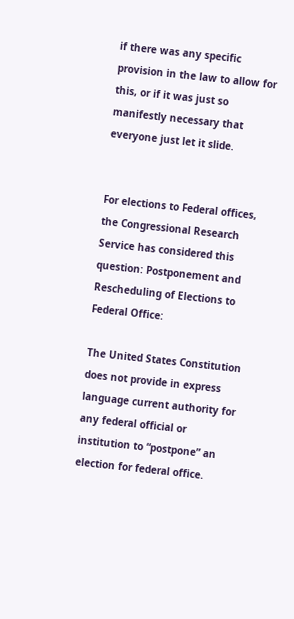if there was any specific provision in the law to allow for this, or if it was just so manifestly necessary that everyone just let it slide.


For elections to Federal offices, the Congressional Research Service has considered this question: Postponement and Rescheduling of Elections to Federal Office:

The United States Constitution does not provide in express language current authority for any federal official or institution to “postpone” an election for federal office.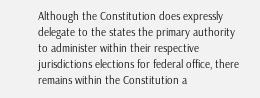Although the Constitution does expressly delegate to the states the primary authority to administer within their respective jurisdictions elections for federal office, there remains within the Constitution a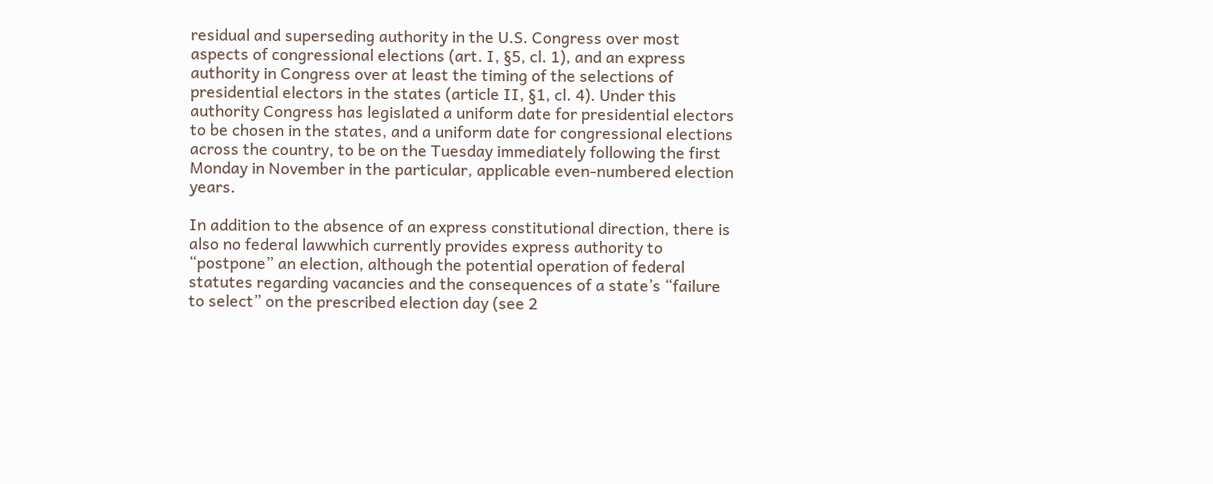residual and superseding authority in the U.S. Congress over most aspects of congressional elections (art. I, §5, cl. 1), and an express authority in Congress over at least the timing of the selections of presidential electors in the states (article II, §1, cl. 4). Under this authority Congress has legislated a uniform date for presidential electors to be chosen in the states, and a uniform date for congressional elections across the country, to be on the Tuesday immediately following the first Monday in November in the particular, applicable even-numbered election years.

In addition to the absence of an express constitutional direction, there is also no federal lawwhich currently provides express authority to “postpone” an election, although the potential operation of federal statutes regarding vacancies and the consequences of a state’s “failure to select” on the prescribed election day (see 2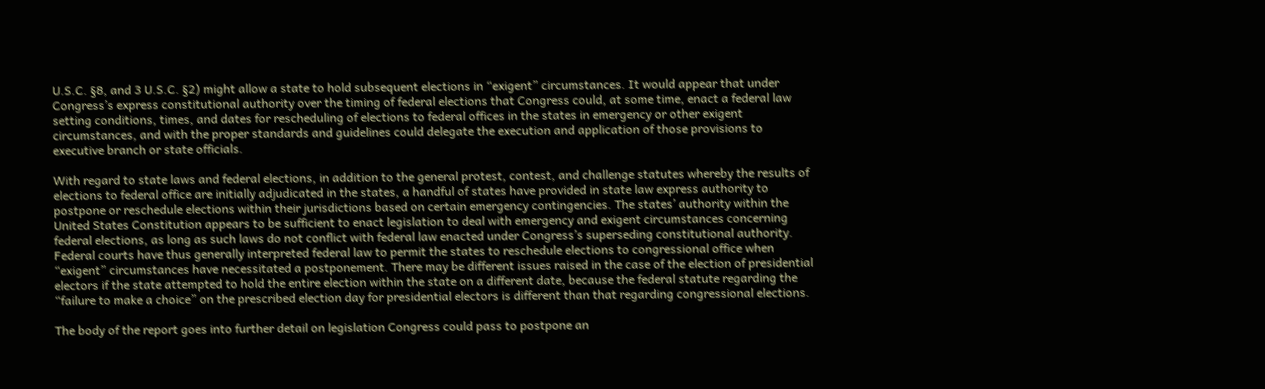U.S.C. §8, and 3 U.S.C. §2) might allow a state to hold subsequent elections in “exigent” circumstances. It would appear that under Congress’s express constitutional authority over the timing of federal elections that Congress could, at some time, enact a federal law setting conditions, times, and dates for rescheduling of elections to federal offices in the states in emergency or other exigent circumstances, and with the proper standards and guidelines could delegate the execution and application of those provisions to executive branch or state officials.

With regard to state laws and federal elections, in addition to the general protest, contest, and challenge statutes whereby the results of elections to federal office are initially adjudicated in the states, a handful of states have provided in state law express authority to postpone or reschedule elections within their jurisdictions based on certain emergency contingencies. The states’ authority within the United States Constitution appears to be sufficient to enact legislation to deal with emergency and exigent circumstances concerning federal elections, as long as such laws do not conflict with federal law enacted under Congress’s superseding constitutional authority. Federal courts have thus generally interpreted federal law to permit the states to reschedule elections to congressional office when “exigent” circumstances have necessitated a postponement. There may be different issues raised in the case of the election of presidential electors if the state attempted to hold the entire election within the state on a different date, because the federal statute regarding the “failure to make a choice” on the prescribed election day for presidential electors is different than that regarding congressional elections.

The body of the report goes into further detail on legislation Congress could pass to postpone an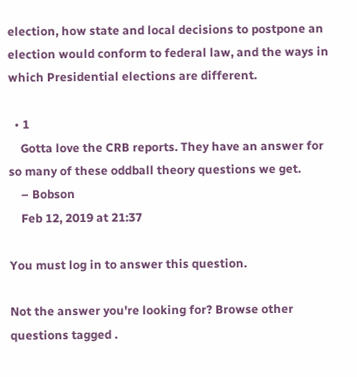election, how state and local decisions to postpone an election would conform to federal law, and the ways in which Presidential elections are different.

  • 1
    Gotta love the CRB reports. They have an answer for so many of these oddball theory questions we get.
    – Bobson
    Feb 12, 2019 at 21:37

You must log in to answer this question.

Not the answer you're looking for? Browse other questions tagged .